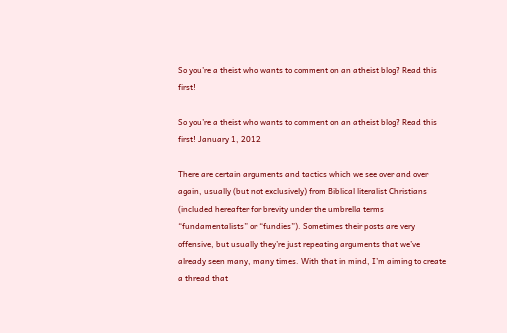So you’re a theist who wants to comment on an atheist blog? Read this first!

So you’re a theist who wants to comment on an atheist blog? Read this first! January 1, 2012

There are certain arguments and tactics which we see over and over again, usually (but not exclusively) from Biblical literalist Christians (included hereafter for brevity under the umbrella terms “fundamentalists” or “fundies”). Sometimes their posts are very offensive, but usually they’re just repeating arguments that we’ve already seen many, many times. With that in mind, I’m aiming to create a thread that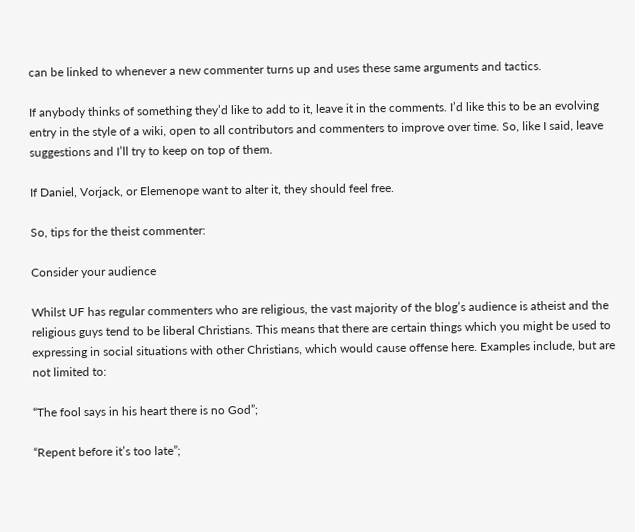can be linked to whenever a new commenter turns up and uses these same arguments and tactics.

If anybody thinks of something they’d like to add to it, leave it in the comments. I’d like this to be an evolving entry in the style of a wiki, open to all contributors and commenters to improve over time. So, like I said, leave suggestions and I’ll try to keep on top of them.

If Daniel, Vorjack, or Elemenope want to alter it, they should feel free.

So, tips for the theist commenter:

Consider your audience

Whilst UF has regular commenters who are religious, the vast majority of the blog’s audience is atheist and the religious guys tend to be liberal Christians. This means that there are certain things which you might be used to expressing in social situations with other Christians, which would cause offense here. Examples include, but are not limited to:

“The fool says in his heart there is no God”;

“Repent before it’s too late”;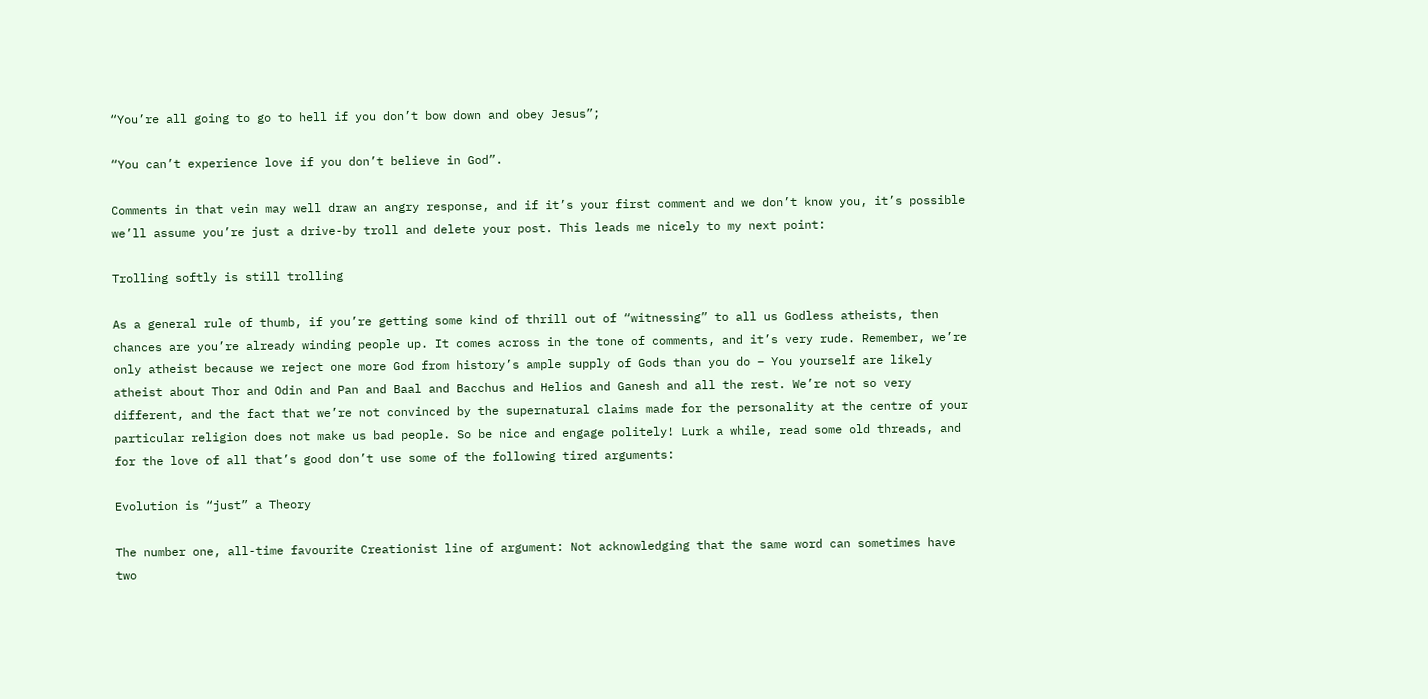“You’re all going to go to hell if you don’t bow down and obey Jesus”;

“You can’t experience love if you don’t believe in God”.

Comments in that vein may well draw an angry response, and if it’s your first comment and we don’t know you, it’s possible we’ll assume you’re just a drive-by troll and delete your post. This leads me nicely to my next point:

Trolling softly is still trolling

As a general rule of thumb, if you’re getting some kind of thrill out of “witnessing” to all us Godless atheists, then chances are you’re already winding people up. It comes across in the tone of comments, and it’s very rude. Remember, we’re only atheist because we reject one more God from history’s ample supply of Gods than you do – You yourself are likely atheist about Thor and Odin and Pan and Baal and Bacchus and Helios and Ganesh and all the rest. We’re not so very different, and the fact that we’re not convinced by the supernatural claims made for the personality at the centre of your particular religion does not make us bad people. So be nice and engage politely! Lurk a while, read some old threads, and for the love of all that’s good don’t use some of the following tired arguments:

Evolution is “just” a Theory

The number one, all-time favourite Creationist line of argument: Not acknowledging that the same word can sometimes have two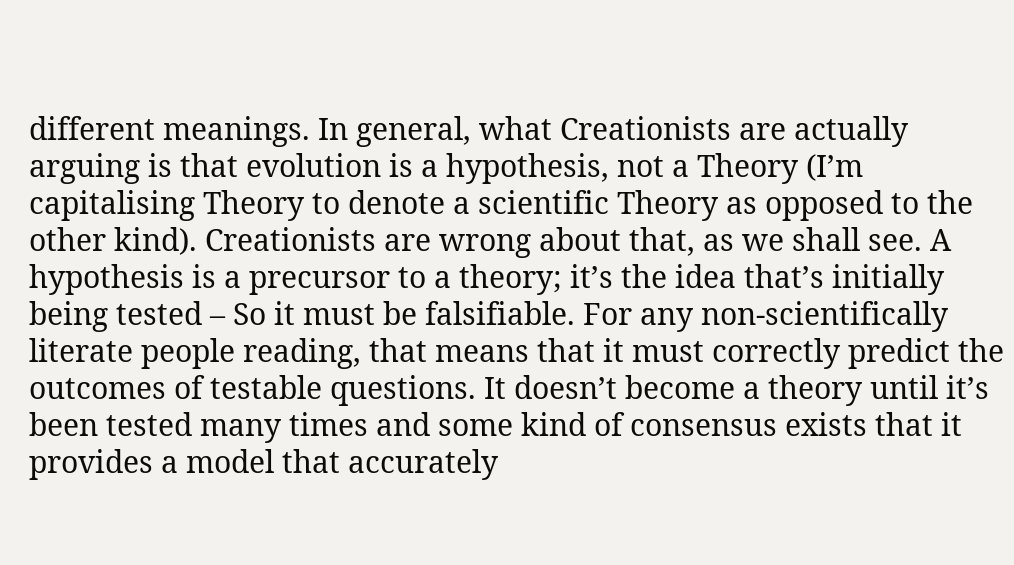different meanings. In general, what Creationists are actually arguing is that evolution is a hypothesis, not a Theory (I’m capitalising Theory to denote a scientific Theory as opposed to the other kind). Creationists are wrong about that, as we shall see. A hypothesis is a precursor to a theory; it’s the idea that’s initially being tested – So it must be falsifiable. For any non-scientifically literate people reading, that means that it must correctly predict the outcomes of testable questions. It doesn’t become a theory until it’s been tested many times and some kind of consensus exists that it provides a model that accurately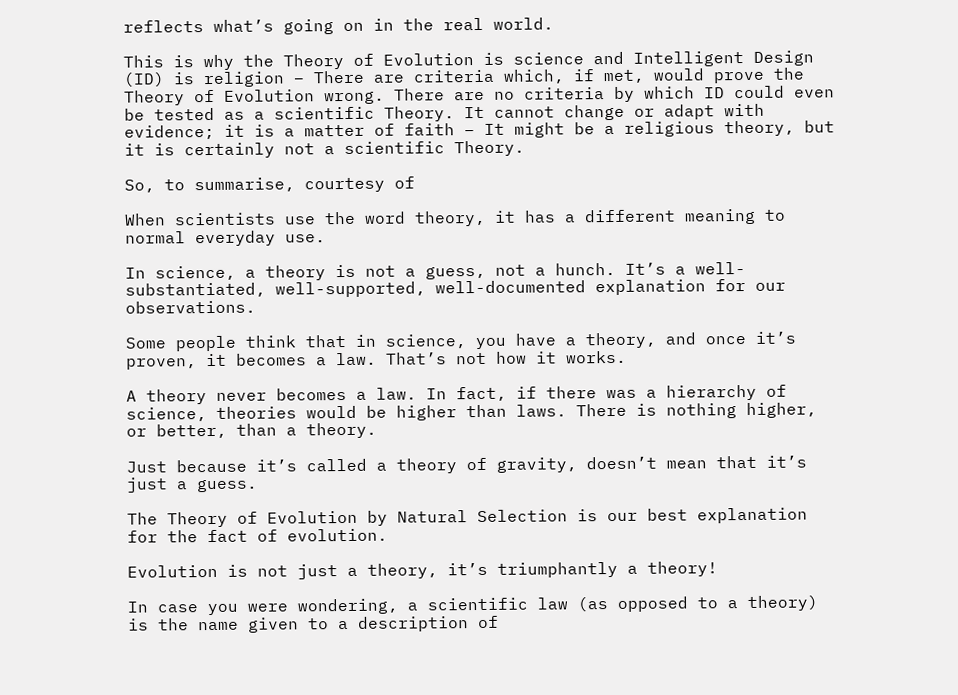reflects what’s going on in the real world.

This is why the Theory of Evolution is science and Intelligent Design (ID) is religion – There are criteria which, if met, would prove the Theory of Evolution wrong. There are no criteria by which ID could even be tested as a scientific Theory. It cannot change or adapt with evidence; it is a matter of faith – It might be a religious theory, but it is certainly not a scientific Theory.

So, to summarise, courtesy of

When scientists use the word theory, it has a different meaning to normal everyday use.

In science, a theory is not a guess, not a hunch. It’s a well-substantiated, well-supported, well-documented explanation for our observations.

Some people think that in science, you have a theory, and once it’s proven, it becomes a law. That’s not how it works.

A theory never becomes a law. In fact, if there was a hierarchy of science, theories would be higher than laws. There is nothing higher, or better, than a theory.

Just because it’s called a theory of gravity, doesn’t mean that it’s just a guess.

The Theory of Evolution by Natural Selection is our best explanation for the fact of evolution.

Evolution is not just a theory, it’s triumphantly a theory!

In case you were wondering, a scientific law (as opposed to a theory) is the name given to a description of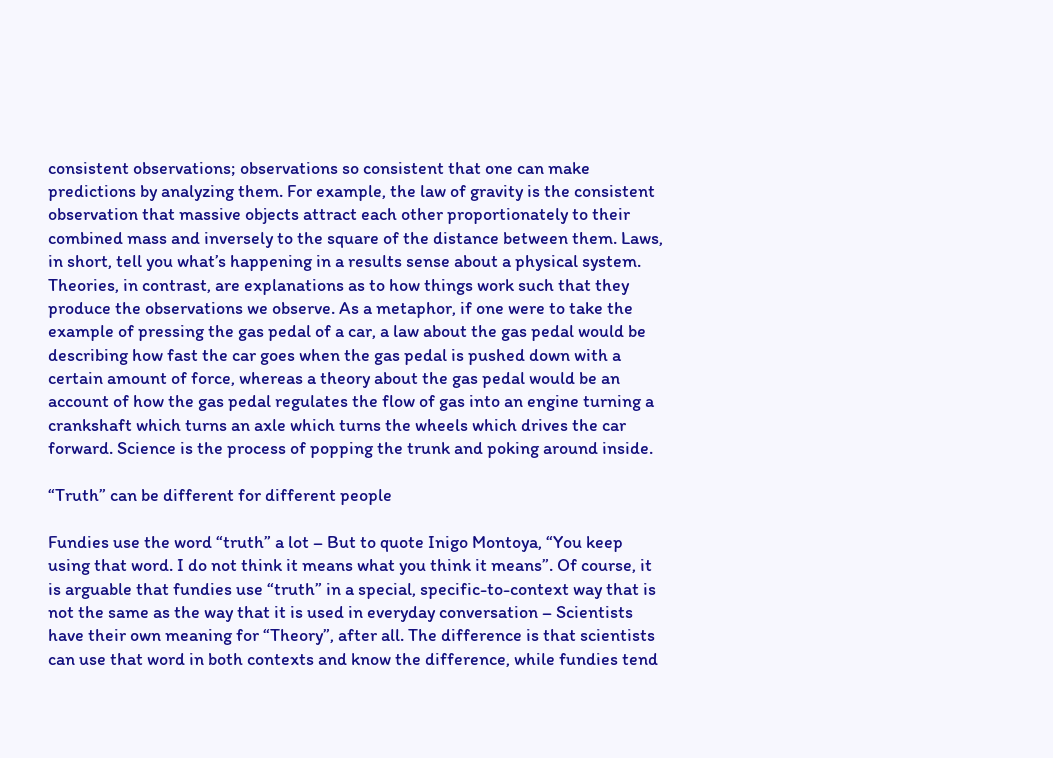consistent observations; observations so consistent that one can make predictions by analyzing them. For example, the law of gravity is the consistent observation that massive objects attract each other proportionately to their combined mass and inversely to the square of the distance between them. Laws, in short, tell you what’s happening in a results sense about a physical system. Theories, in contrast, are explanations as to how things work such that they produce the observations we observe. As a metaphor, if one were to take the example of pressing the gas pedal of a car, a law about the gas pedal would be describing how fast the car goes when the gas pedal is pushed down with a certain amount of force, whereas a theory about the gas pedal would be an account of how the gas pedal regulates the flow of gas into an engine turning a crankshaft which turns an axle which turns the wheels which drives the car forward. Science is the process of popping the trunk and poking around inside.

“Truth” can be different for different people

Fundies use the word “truth” a lot – But to quote Inigo Montoya, “You keep using that word. I do not think it means what you think it means”. Of course, it is arguable that fundies use “truth” in a special, specific-to-context way that is not the same as the way that it is used in everyday conversation – Scientists have their own meaning for “Theory”, after all. The difference is that scientists can use that word in both contexts and know the difference, while fundies tend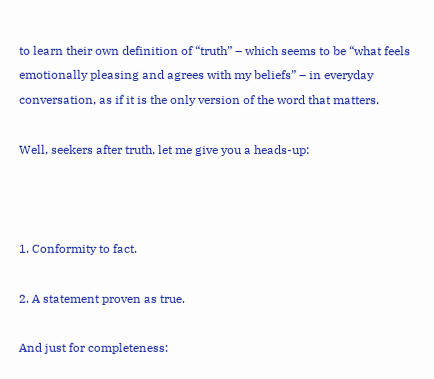to learn their own definition of “truth” – which seems to be “what feels emotionally pleasing and agrees with my beliefs” – in everyday conversation, as if it is the only version of the word that matters.

Well, seekers after truth, let me give you a heads-up:



1. Conformity to fact.

2. A statement proven as true.

And just for completeness: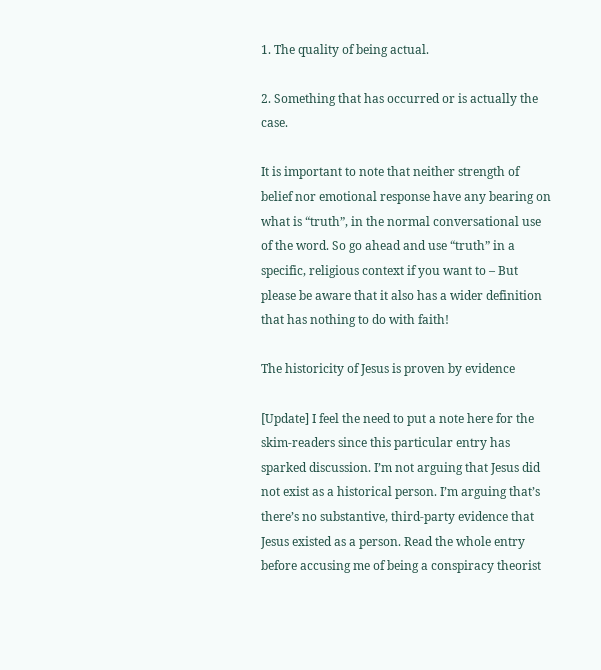1. The quality of being actual.

2. Something that has occurred or is actually the case.

It is important to note that neither strength of belief nor emotional response have any bearing on what is “truth”, in the normal conversational use of the word. So go ahead and use “truth” in a specific, religious context if you want to – But please be aware that it also has a wider definition that has nothing to do with faith!

The historicity of Jesus is proven by evidence

[Update] I feel the need to put a note here for the skim-readers since this particular entry has sparked discussion. I’m not arguing that Jesus did not exist as a historical person. I’m arguing that’s there’s no substantive, third-party evidence that Jesus existed as a person. Read the whole entry before accusing me of being a conspiracy theorist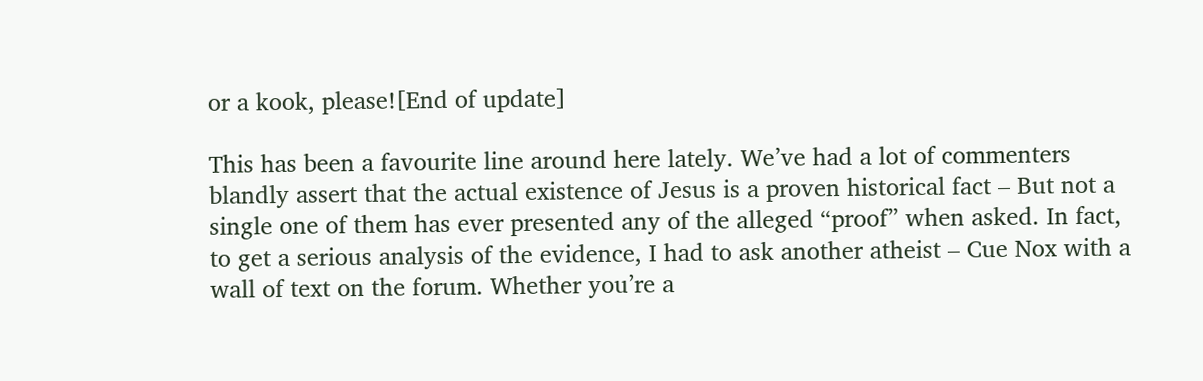or a kook, please![End of update]

This has been a favourite line around here lately. We’ve had a lot of commenters blandly assert that the actual existence of Jesus is a proven historical fact – But not a single one of them has ever presented any of the alleged “proof” when asked. In fact, to get a serious analysis of the evidence, I had to ask another atheist – Cue Nox with a wall of text on the forum. Whether you’re a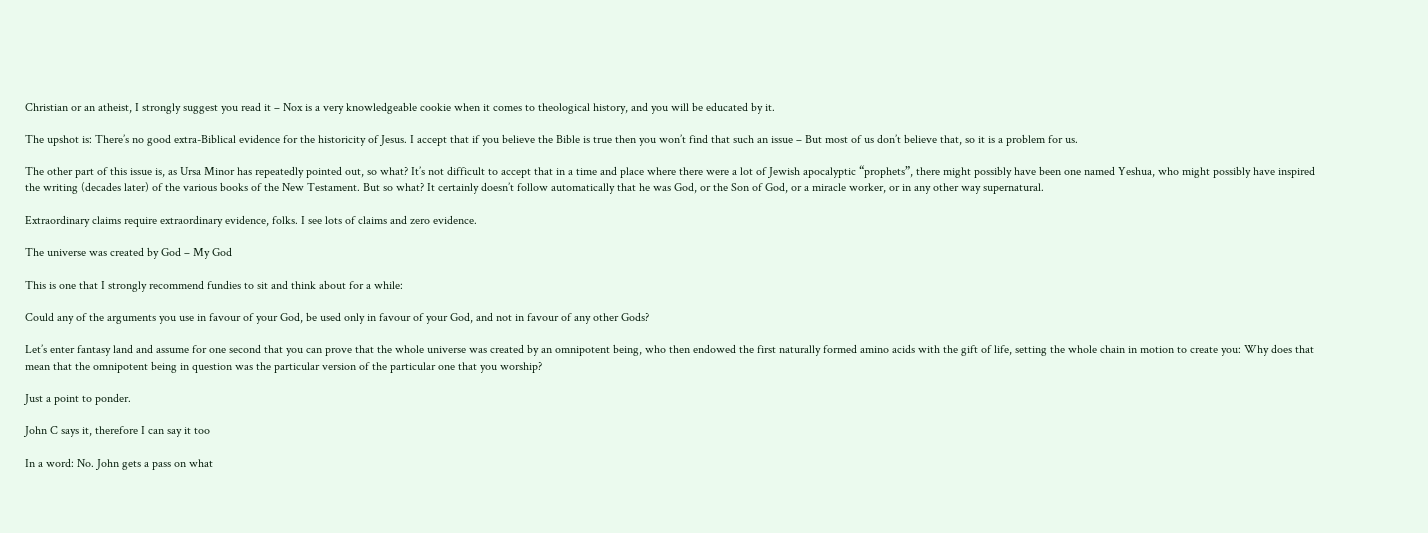Christian or an atheist, I strongly suggest you read it – Nox is a very knowledgeable cookie when it comes to theological history, and you will be educated by it.

The upshot is: There’s no good extra-Biblical evidence for the historicity of Jesus. I accept that if you believe the Bible is true then you won’t find that such an issue – But most of us don’t believe that, so it is a problem for us.

The other part of this issue is, as Ursa Minor has repeatedly pointed out, so what? It’s not difficult to accept that in a time and place where there were a lot of Jewish apocalyptic “prophets”, there might possibly have been one named Yeshua, who might possibly have inspired the writing (decades later) of the various books of the New Testament. But so what? It certainly doesn’t follow automatically that he was God, or the Son of God, or a miracle worker, or in any other way supernatural.

Extraordinary claims require extraordinary evidence, folks. I see lots of claims and zero evidence.

The universe was created by God – My God

This is one that I strongly recommend fundies to sit and think about for a while:

Could any of the arguments you use in favour of your God, be used only in favour of your God, and not in favour of any other Gods?

Let’s enter fantasy land and assume for one second that you can prove that the whole universe was created by an omnipotent being, who then endowed the first naturally formed amino acids with the gift of life, setting the whole chain in motion to create you: Why does that mean that the omnipotent being in question was the particular version of the particular one that you worship?

Just a point to ponder.

John C says it, therefore I can say it too

In a word: No. John gets a pass on what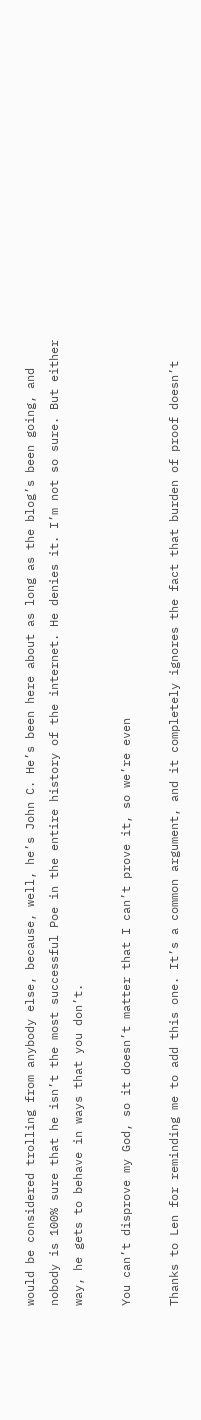would be considered trolling from anybody else, because, well, he’s John C. He’s been here about as long as the blog’s been going, and nobody is 100% sure that he isn’t the most successful Poe in the entire history of the internet. He denies it. I’m not so sure. But either way, he gets to behave in ways that you don’t.

You can’t disprove my God, so it doesn’t matter that I can’t prove it, so we’re even

Thanks to Len for reminding me to add this one. It’s a common argument, and it completely ignores the fact that burden of proof doesn’t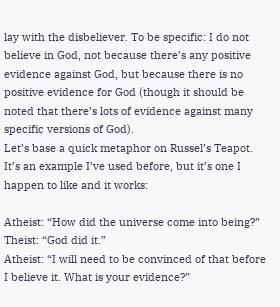lay with the disbeliever. To be specific: I do not believe in God, not because there’s any positive evidence against God, but because there is no positive evidence for God (though it should be noted that there’s lots of evidence against many specific versions of God).
Let’s base a quick metaphor on Russel’s Teapot. It’s an example I’ve used before, but it’s one I happen to like and it works:

Atheist: “How did the universe come into being?”
Theist: “God did it.”
Atheist: “I will need to be convinced of that before I believe it. What is your evidence?”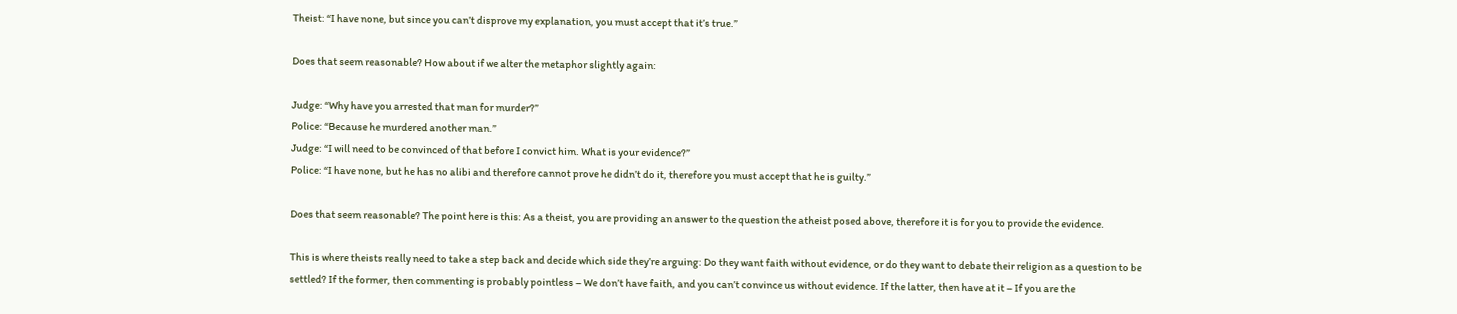Theist: “I have none, but since you can’t disprove my explanation, you must accept that it’s true.”

Does that seem reasonable? How about if we alter the metaphor slightly again:

Judge: “Why have you arrested that man for murder?”
Police: “Because he murdered another man.”
Judge: “I will need to be convinced of that before I convict him. What is your evidence?”
Police: “I have none, but he has no alibi and therefore cannot prove he didn’t do it, therefore you must accept that he is guilty.”

Does that seem reasonable? The point here is this: As a theist, you are providing an answer to the question the atheist posed above, therefore it is for you to provide the evidence.

This is where theists really need to take a step back and decide which side they’re arguing: Do they want faith without evidence, or do they want to debate their religion as a question to be settled? If the former, then commenting is probably pointless – We don’t have faith, and you can’t convince us without evidence. If the latter, then have at it – If you are the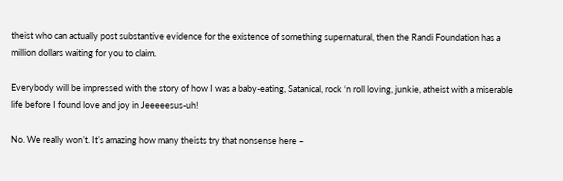theist who can actually post substantive evidence for the existence of something supernatural, then the Randi Foundation has a million dollars waiting for you to claim.

Everybody will be impressed with the story of how I was a baby-eating, Satanical, rock ‘n roll loving, junkie, atheist with a miserable life before I found love and joy in Jeeeeesus-uh!

No. We really won’t. It’s amazing how many theists try that nonsense here –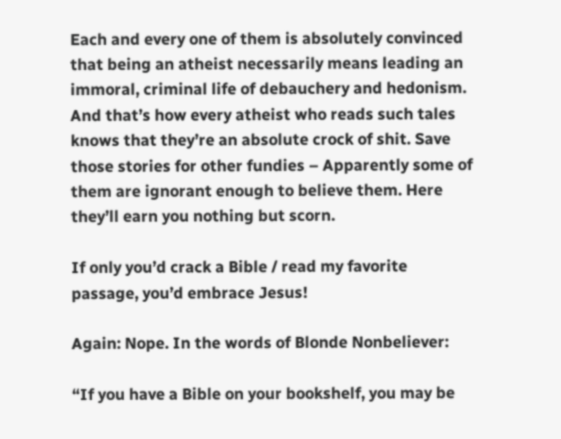Each and every one of them is absolutely convinced that being an atheist necessarily means leading an immoral, criminal life of debauchery and hedonism. And that’s how every atheist who reads such tales knows that they’re an absolute crock of shit. Save those stories for other fundies – Apparently some of them are ignorant enough to believe them. Here they’ll earn you nothing but scorn.

If only you’d crack a Bible / read my favorite passage, you’d embrace Jesus!

Again: Nope. In the words of Blonde Nonbeliever:

“If you have a Bible on your bookshelf, you may be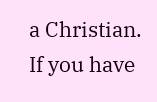a Christian.
If you have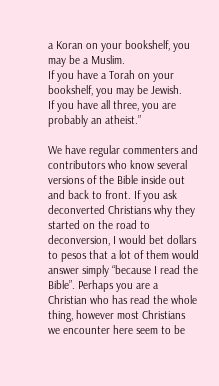a Koran on your bookshelf, you may be a Muslim.
If you have a Torah on your bookshelf, you may be Jewish.
If you have all three, you are probably an atheist.”

We have regular commenters and contributors who know several versions of the Bible inside out and back to front. If you ask deconverted Christians why they started on the road to deconversion, I would bet dollars to pesos that a lot of them would answer simply “because I read the Bible”. Perhaps you are a Christian who has read the whole thing, however most Christians we encounter here seem to be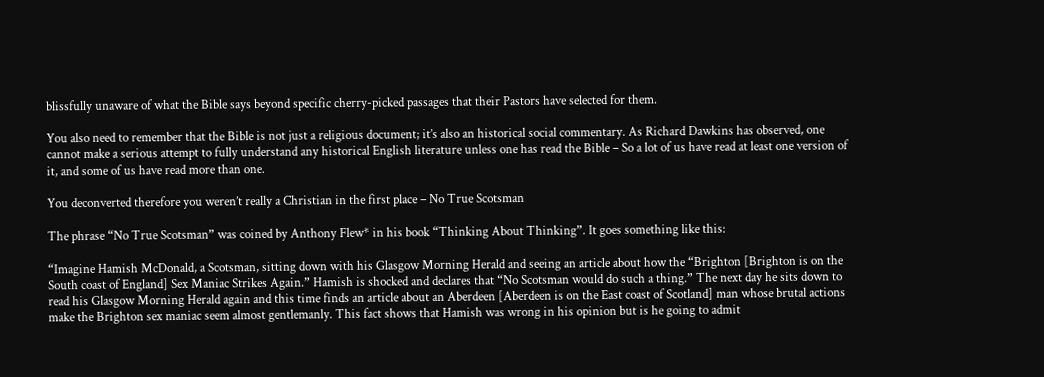blissfully unaware of what the Bible says beyond specific cherry-picked passages that their Pastors have selected for them.

You also need to remember that the Bible is not just a religious document; it’s also an historical social commentary. As Richard Dawkins has observed, one cannot make a serious attempt to fully understand any historical English literature unless one has read the Bible – So a lot of us have read at least one version of it, and some of us have read more than one.

You deconverted therefore you weren’t really a Christian in the first place – No True Scotsman

The phrase “No True Scotsman” was coined by Anthony Flew* in his book “Thinking About Thinking”. It goes something like this:

“Imagine Hamish McDonald, a Scotsman, sitting down with his Glasgow Morning Herald and seeing an article about how the “Brighton [Brighton is on the South coast of England] Sex Maniac Strikes Again.” Hamish is shocked and declares that “No Scotsman would do such a thing.” The next day he sits down to read his Glasgow Morning Herald again and this time finds an article about an Aberdeen [Aberdeen is on the East coast of Scotland] man whose brutal actions make the Brighton sex maniac seem almost gentlemanly. This fact shows that Hamish was wrong in his opinion but is he going to admit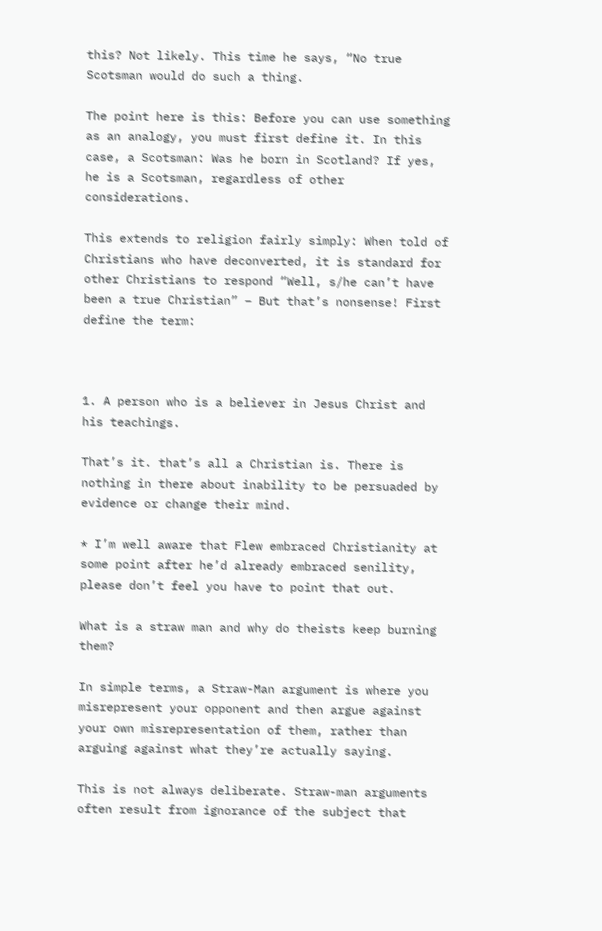this? Not likely. This time he says, “No true Scotsman would do such a thing.

The point here is this: Before you can use something as an analogy, you must first define it. In this case, a Scotsman: Was he born in Scotland? If yes, he is a Scotsman, regardless of other considerations.

This extends to religion fairly simply: When told of Christians who have deconverted, it is standard for other Christians to respond “Well, s/he can’t have been a true Christian” – But that’s nonsense! First define the term:



1. A person who is a believer in Jesus Christ and his teachings.

That’s it. that’s all a Christian is. There is nothing in there about inability to be persuaded by evidence or change their mind.

* I’m well aware that Flew embraced Christianity at some point after he’d already embraced senility, please don’t feel you have to point that out.

What is a straw man and why do theists keep burning them?

In simple terms, a Straw-Man argument is where you misrepresent your opponent and then argue against your own misrepresentation of them, rather than arguing against what they’re actually saying.

This is not always deliberate. Straw-man arguments often result from ignorance of the subject that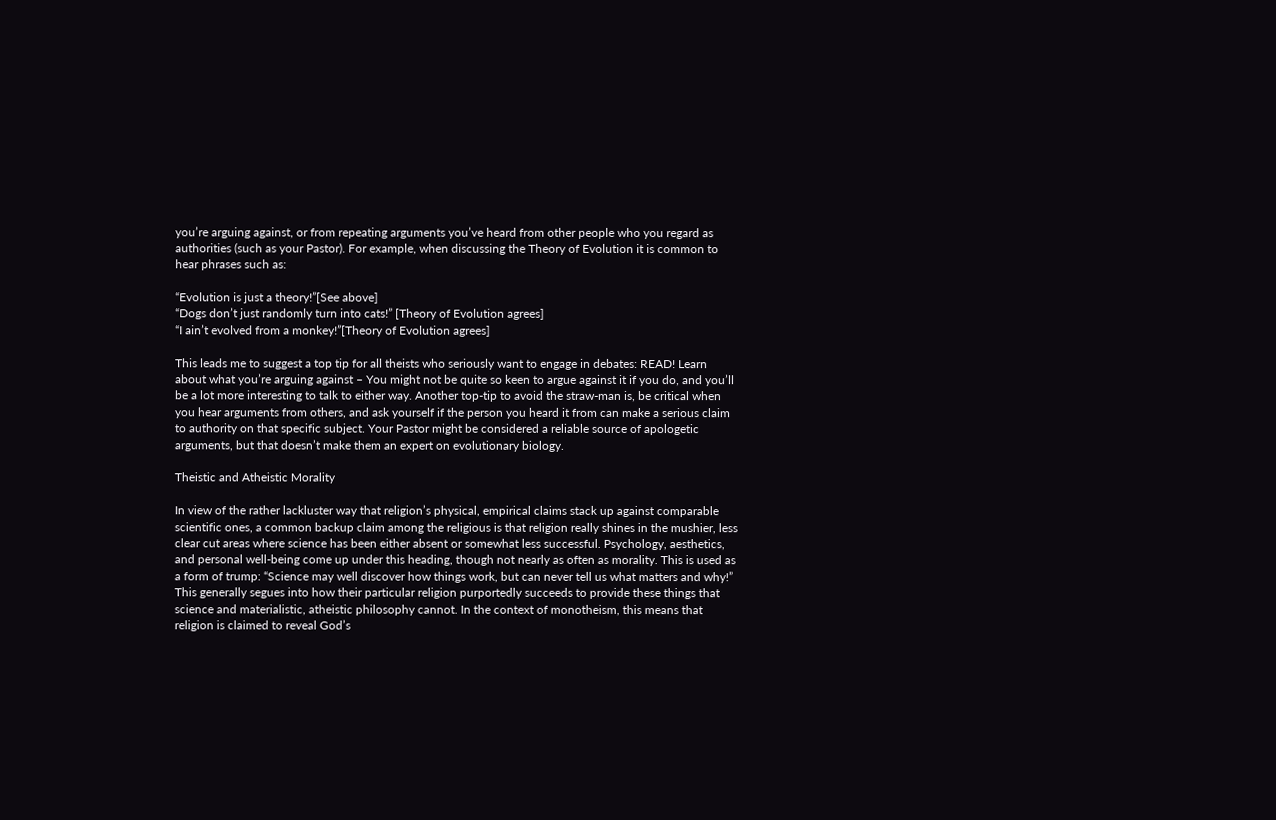you’re arguing against, or from repeating arguments you’ve heard from other people who you regard as authorities (such as your Pastor). For example, when discussing the Theory of Evolution it is common to hear phrases such as:

“Evolution is just a theory!”[See above]
“Dogs don’t just randomly turn into cats!” [Theory of Evolution agrees]
“I ain’t evolved from a monkey!”[Theory of Evolution agrees]

This leads me to suggest a top tip for all theists who seriously want to engage in debates: READ! Learn about what you’re arguing against – You might not be quite so keen to argue against it if you do, and you’ll be a lot more interesting to talk to either way. Another top-tip to avoid the straw-man is, be critical when you hear arguments from others, and ask yourself if the person you heard it from can make a serious claim to authority on that specific subject. Your Pastor might be considered a reliable source of apologetic arguments, but that doesn’t make them an expert on evolutionary biology.

Theistic and Atheistic Morality

In view of the rather lackluster way that religion’s physical, empirical claims stack up against comparable scientific ones, a common backup claim among the religious is that religion really shines in the mushier, less clear cut areas where science has been either absent or somewhat less successful. Psychology, aesthetics, and personal well-being come up under this heading, though not nearly as often as morality. This is used as a form of trump: “Science may well discover how things work, but can never tell us what matters and why!” This generally segues into how their particular religion purportedly succeeds to provide these things that science and materialistic, atheistic philosophy cannot. In the context of monotheism, this means that religion is claimed to reveal God’s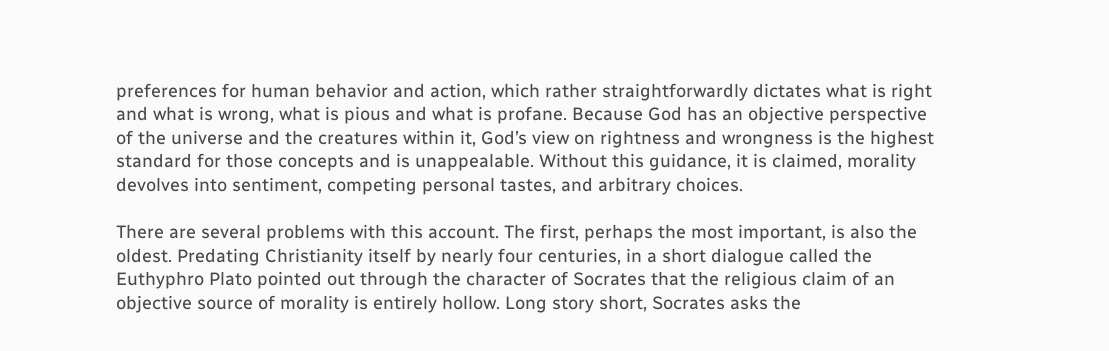preferences for human behavior and action, which rather straightforwardly dictates what is right and what is wrong, what is pious and what is profane. Because God has an objective perspective of the universe and the creatures within it, God’s view on rightness and wrongness is the highest standard for those concepts and is unappealable. Without this guidance, it is claimed, morality devolves into sentiment, competing personal tastes, and arbitrary choices.

There are several problems with this account. The first, perhaps the most important, is also the oldest. Predating Christianity itself by nearly four centuries, in a short dialogue called the Euthyphro Plato pointed out through the character of Socrates that the religious claim of an objective source of morality is entirely hollow. Long story short, Socrates asks the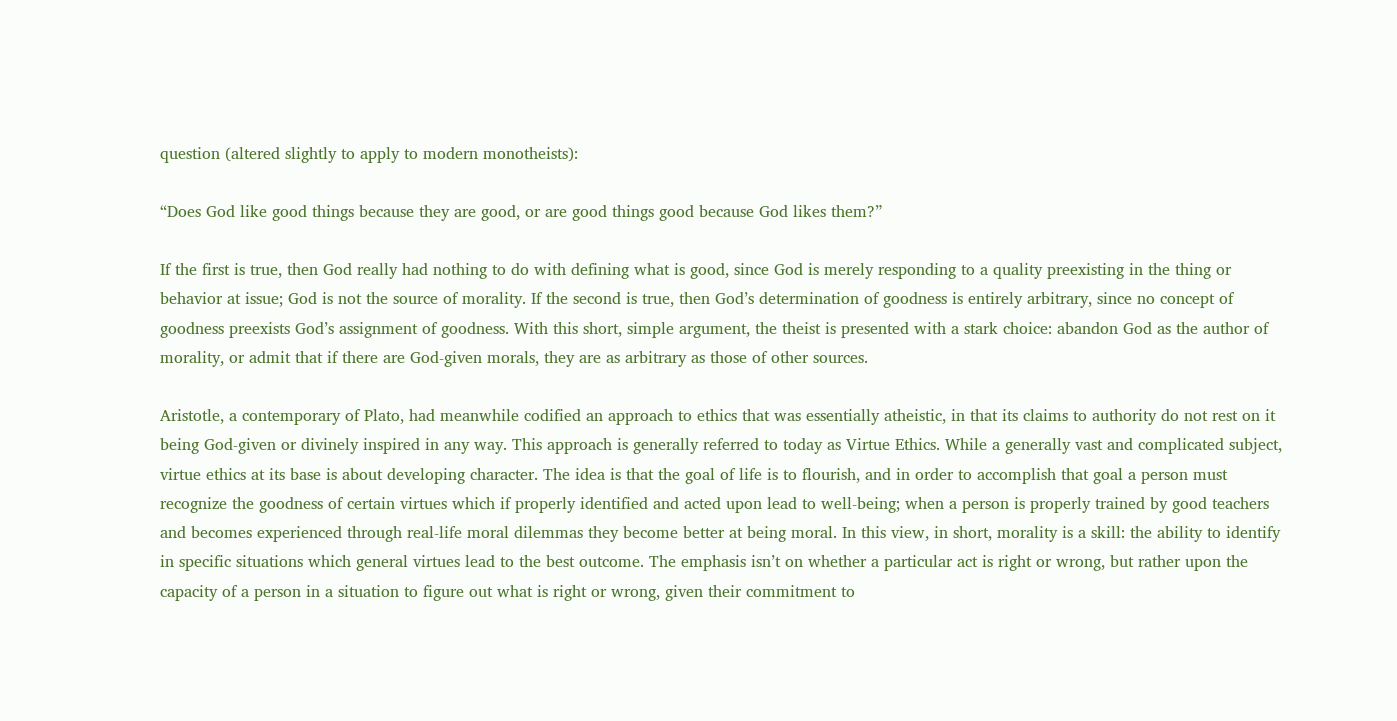question (altered slightly to apply to modern monotheists):

“Does God like good things because they are good, or are good things good because God likes them?”

If the first is true, then God really had nothing to do with defining what is good, since God is merely responding to a quality preexisting in the thing or behavior at issue; God is not the source of morality. If the second is true, then God’s determination of goodness is entirely arbitrary, since no concept of goodness preexists God’s assignment of goodness. With this short, simple argument, the theist is presented with a stark choice: abandon God as the author of morality, or admit that if there are God-given morals, they are as arbitrary as those of other sources.

Aristotle, a contemporary of Plato, had meanwhile codified an approach to ethics that was essentially atheistic, in that its claims to authority do not rest on it being God-given or divinely inspired in any way. This approach is generally referred to today as Virtue Ethics. While a generally vast and complicated subject, virtue ethics at its base is about developing character. The idea is that the goal of life is to flourish, and in order to accomplish that goal a person must recognize the goodness of certain virtues which if properly identified and acted upon lead to well-being; when a person is properly trained by good teachers and becomes experienced through real-life moral dilemmas they become better at being moral. In this view, in short, morality is a skill: the ability to identify in specific situations which general virtues lead to the best outcome. The emphasis isn’t on whether a particular act is right or wrong, but rather upon the capacity of a person in a situation to figure out what is right or wrong, given their commitment to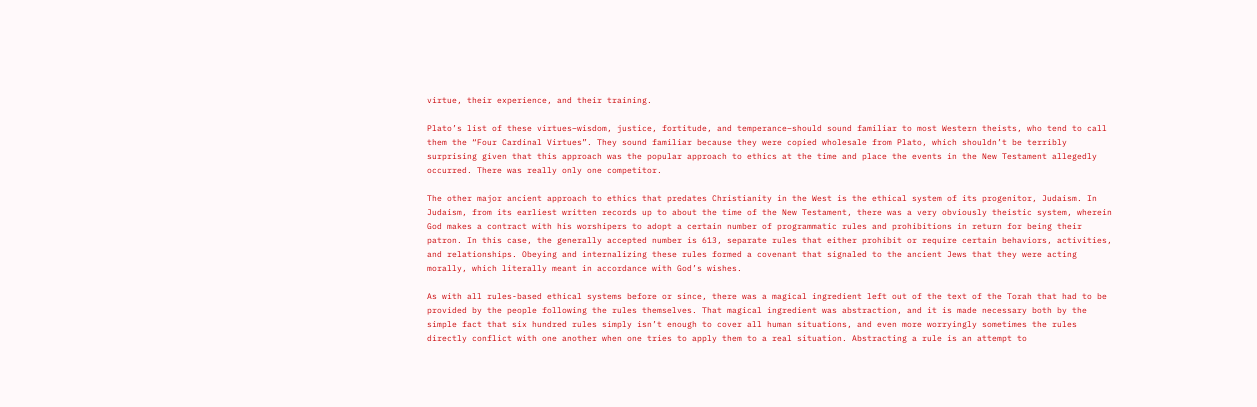virtue, their experience, and their training.

Plato’s list of these virtues–wisdom, justice, fortitude, and temperance–should sound familiar to most Western theists, who tend to call them the “Four Cardinal Virtues”. They sound familiar because they were copied wholesale from Plato, which shouldn’t be terribly surprising given that this approach was the popular approach to ethics at the time and place the events in the New Testament allegedly occurred. There was really only one competitor.

The other major ancient approach to ethics that predates Christianity in the West is the ethical system of its progenitor, Judaism. In Judaism, from its earliest written records up to about the time of the New Testament, there was a very obviously theistic system, wherein God makes a contract with his worshipers to adopt a certain number of programmatic rules and prohibitions in return for being their patron. In this case, the generally accepted number is 613, separate rules that either prohibit or require certain behaviors, activities, and relationships. Obeying and internalizing these rules formed a covenant that signaled to the ancient Jews that they were acting morally, which literally meant in accordance with God’s wishes.

As with all rules-based ethical systems before or since, there was a magical ingredient left out of the text of the Torah that had to be provided by the people following the rules themselves. That magical ingredient was abstraction, and it is made necessary both by the simple fact that six hundred rules simply isn’t enough to cover all human situations, and even more worryingly sometimes the rules directly conflict with one another when one tries to apply them to a real situation. Abstracting a rule is an attempt to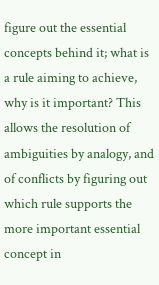figure out the essential concepts behind it; what is a rule aiming to achieve, why is it important? This allows the resolution of ambiguities by analogy, and of conflicts by figuring out which rule supports the more important essential concept in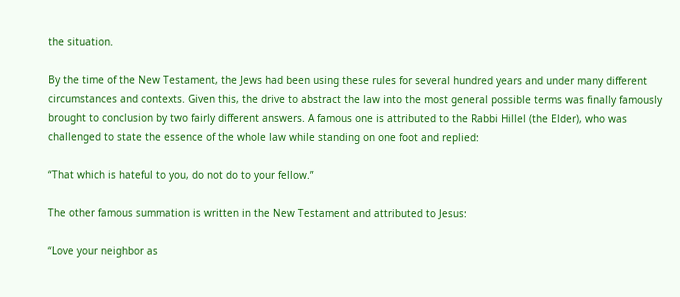the situation.

By the time of the New Testament, the Jews had been using these rules for several hundred years and under many different circumstances and contexts. Given this, the drive to abstract the law into the most general possible terms was finally famously brought to conclusion by two fairly different answers. A famous one is attributed to the Rabbi Hillel (the Elder), who was challenged to state the essence of the whole law while standing on one foot and replied:

“That which is hateful to you, do not do to your fellow.”

The other famous summation is written in the New Testament and attributed to Jesus:

“Love your neighbor as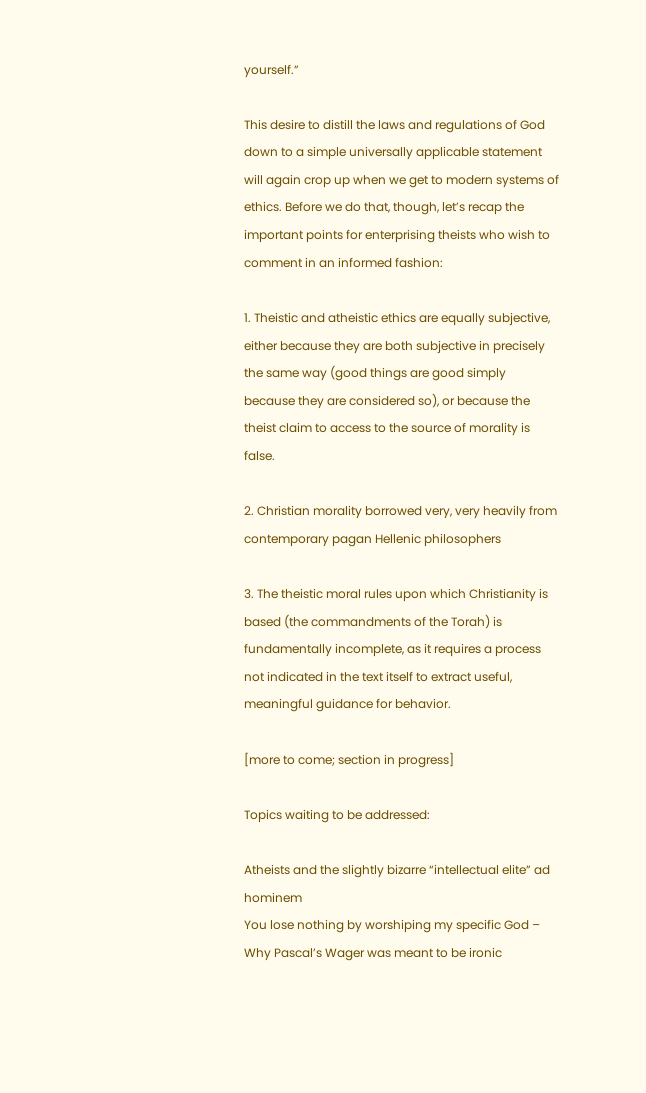yourself.”

This desire to distill the laws and regulations of God down to a simple universally applicable statement will again crop up when we get to modern systems of ethics. Before we do that, though, let’s recap the important points for enterprising theists who wish to comment in an informed fashion:

1. Theistic and atheistic ethics are equally subjective, either because they are both subjective in precisely the same way (good things are good simply because they are considered so), or because the theist claim to access to the source of morality is false.

2. Christian morality borrowed very, very heavily from contemporary pagan Hellenic philosophers

3. The theistic moral rules upon which Christianity is based (the commandments of the Torah) is fundamentally incomplete, as it requires a process not indicated in the text itself to extract useful, meaningful guidance for behavior.

[more to come; section in progress]

Topics waiting to be addressed:

Atheists and the slightly bizarre “intellectual elite” ad hominem
You lose nothing by worshiping my specific God – Why Pascal’s Wager was meant to be ironic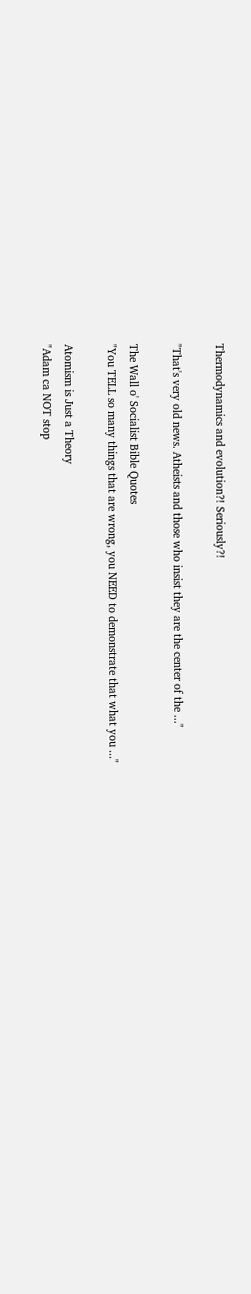Thermodynamics and evolution?! Seriously?!

"That's very old news. Atheists and those who insist they are the center of the ..."

The Wall o' Socialist Bible Quotes
"You TELL so many things that are wrong, you NEED to demonstrate that what you ..."

Atomism is Just a Theory
"Adam ca NOT stop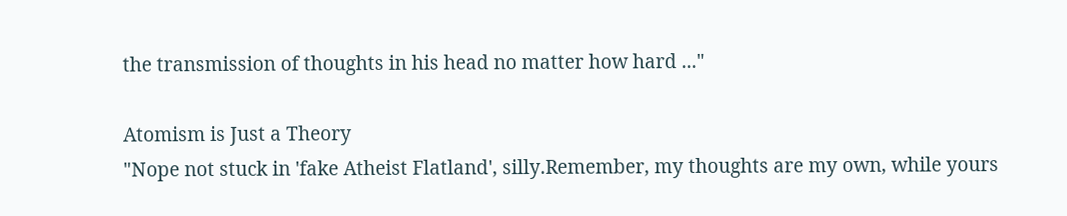the transmission of thoughts in his head no matter how hard ..."

Atomism is Just a Theory
"Nope not stuck in 'fake Atheist Flatland', silly.Remember, my thoughts are my own, while yours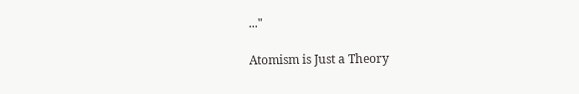..."

Atomism is Just a Theory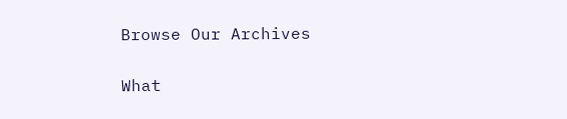Browse Our Archives

What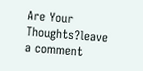Are Your Thoughts?leave a comment